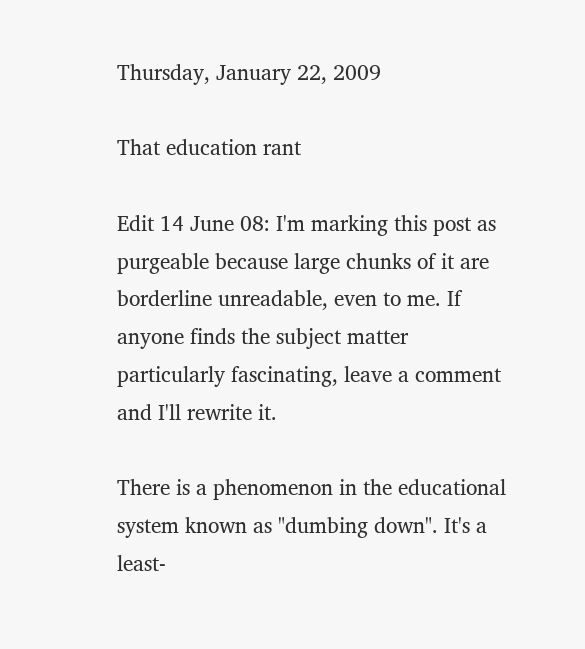Thursday, January 22, 2009

That education rant

Edit 14 June 08: I'm marking this post as purgeable because large chunks of it are borderline unreadable, even to me. If anyone finds the subject matter particularly fascinating, leave a comment and I'll rewrite it.

There is a phenomenon in the educational system known as "dumbing down". It's a least-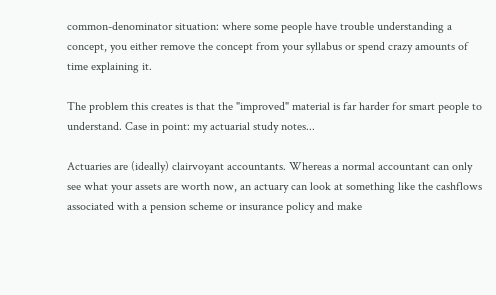common-denominator situation: where some people have trouble understanding a concept, you either remove the concept from your syllabus or spend crazy amounts of time explaining it.

The problem this creates is that the "improved" material is far harder for smart people to understand. Case in point: my actuarial study notes...

Actuaries are (ideally) clairvoyant accountants. Whereas a normal accountant can only see what your assets are worth now, an actuary can look at something like the cashflows associated with a pension scheme or insurance policy and make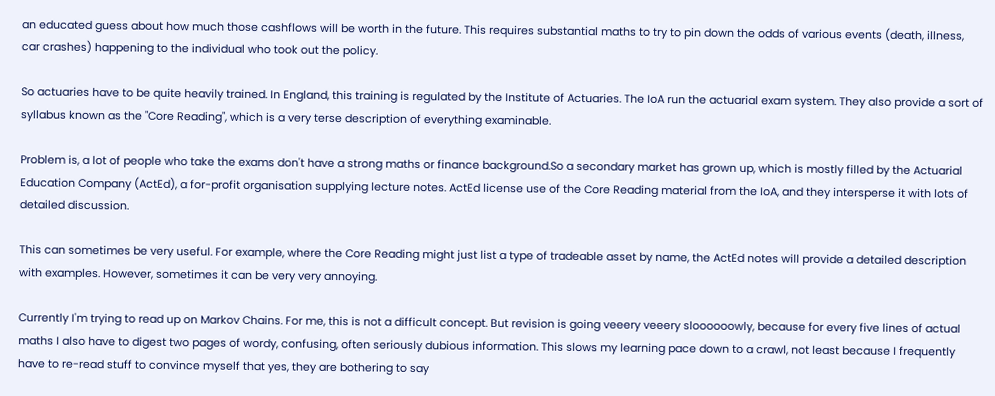an educated guess about how much those cashflows will be worth in the future. This requires substantial maths to try to pin down the odds of various events (death, illness, car crashes) happening to the individual who took out the policy.

So actuaries have to be quite heavily trained. In England, this training is regulated by the Institute of Actuaries. The IoA run the actuarial exam system. They also provide a sort of syllabus known as the "Core Reading", which is a very terse description of everything examinable.

Problem is, a lot of people who take the exams don't have a strong maths or finance background.So a secondary market has grown up, which is mostly filled by the Actuarial Education Company (ActEd), a for-profit organisation supplying lecture notes. ActEd license use of the Core Reading material from the IoA, and they intersperse it with lots of detailed discussion.

This can sometimes be very useful. For example, where the Core Reading might just list a type of tradeable asset by name, the ActEd notes will provide a detailed description with examples. However, sometimes it can be very very annoying.

Currently I'm trying to read up on Markov Chains. For me, this is not a difficult concept. But revision is going veeery veeery sloooooowly, because for every five lines of actual maths I also have to digest two pages of wordy, confusing, often seriously dubious information. This slows my learning pace down to a crawl, not least because I frequently have to re-read stuff to convince myself that yes, they are bothering to say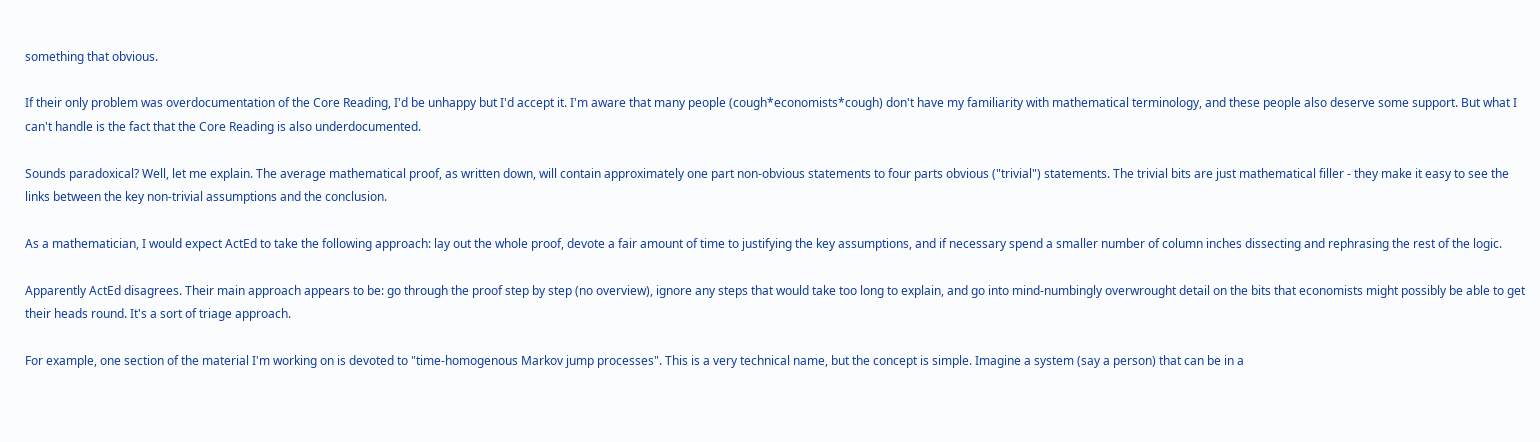something that obvious.

If their only problem was overdocumentation of the Core Reading, I'd be unhappy but I'd accept it. I'm aware that many people (cough*economists*cough) don't have my familiarity with mathematical terminology, and these people also deserve some support. But what I can't handle is the fact that the Core Reading is also underdocumented.

Sounds paradoxical? Well, let me explain. The average mathematical proof, as written down, will contain approximately one part non-obvious statements to four parts obvious ("trivial") statements. The trivial bits are just mathematical filler - they make it easy to see the links between the key non-trivial assumptions and the conclusion.

As a mathematician, I would expect ActEd to take the following approach: lay out the whole proof, devote a fair amount of time to justifying the key assumptions, and if necessary spend a smaller number of column inches dissecting and rephrasing the rest of the logic.

Apparently ActEd disagrees. Their main approach appears to be: go through the proof step by step (no overview), ignore any steps that would take too long to explain, and go into mind-numbingly overwrought detail on the bits that economists might possibly be able to get their heads round. It's a sort of triage approach.

For example, one section of the material I'm working on is devoted to "time-homogenous Markov jump processes". This is a very technical name, but the concept is simple. Imagine a system (say a person) that can be in a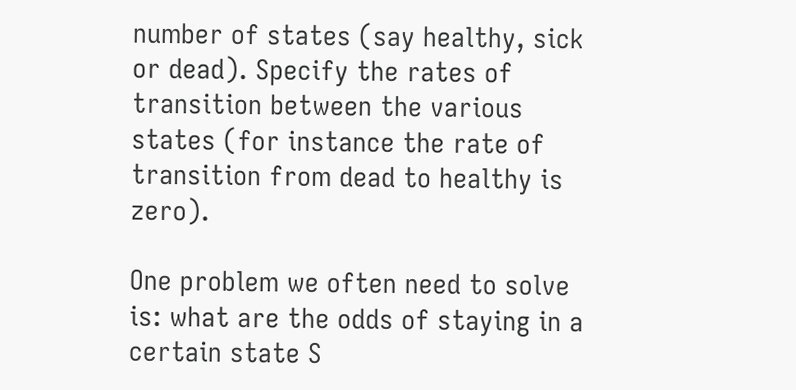number of states (say healthy, sick or dead). Specify the rates of transition between the various states (for instance the rate of transition from dead to healthy is zero).

One problem we often need to solve is: what are the odds of staying in a certain state S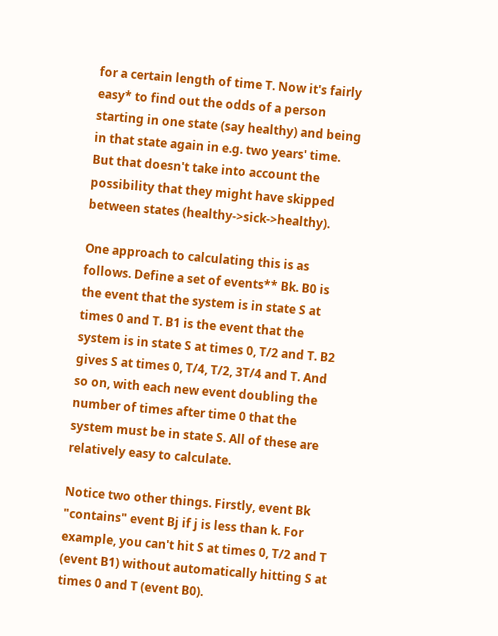for a certain length of time T. Now it's fairly easy* to find out the odds of a person starting in one state (say healthy) and being in that state again in e.g. two years' time. But that doesn't take into account the possibility that they might have skipped between states (healthy->sick->healthy).

One approach to calculating this is as follows. Define a set of events** Bk. B0 is the event that the system is in state S at times 0 and T. B1 is the event that the system is in state S at times 0, T/2 and T. B2 gives S at times 0, T/4, T/2, 3T/4 and T. And so on, with each new event doubling the number of times after time 0 that the system must be in state S. All of these are relatively easy to calculate.

Notice two other things. Firstly, event Bk "contains" event Bj if j is less than k. For example, you can't hit S at times 0, T/2 and T (event B1) without automatically hitting S at times 0 and T (event B0).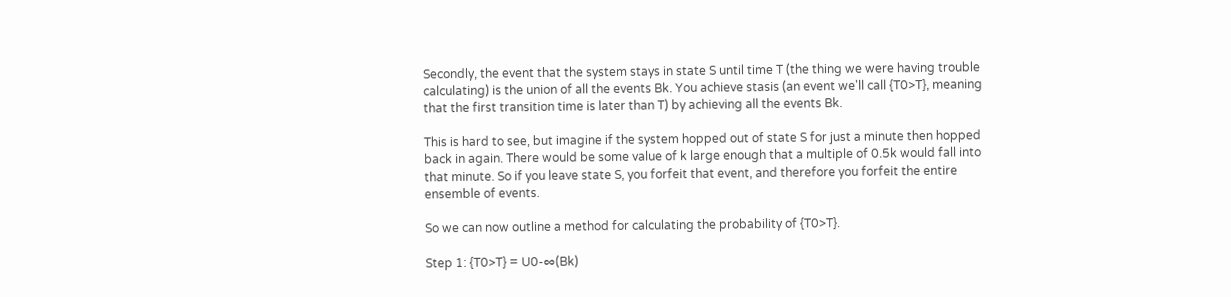Secondly, the event that the system stays in state S until time T (the thing we were having trouble calculating) is the union of all the events Bk. You achieve stasis (an event we'll call {T0>T}, meaning that the first transition time is later than T) by achieving all the events Bk.

This is hard to see, but imagine if the system hopped out of state S for just a minute then hopped back in again. There would be some value of k large enough that a multiple of 0.5k would fall into that minute. So if you leave state S, you forfeit that event, and therefore you forfeit the entire ensemble of events.

So we can now outline a method for calculating the probability of {T0>T}.

Step 1: {T0>T} = U0-∞(Bk)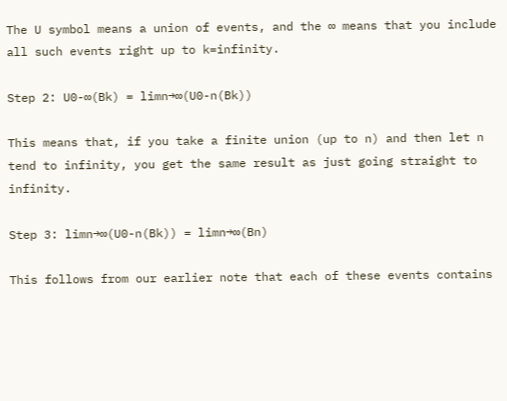The U symbol means a union of events, and the ∞ means that you include all such events right up to k=infinity.

Step 2: U0-∞(Bk) = limn→∞(U0-n(Bk))

This means that, if you take a finite union (up to n) and then let n tend to infinity, you get the same result as just going straight to infinity.

Step 3: limn→∞(U0-n(Bk)) = limn→∞(Bn)

This follows from our earlier note that each of these events contains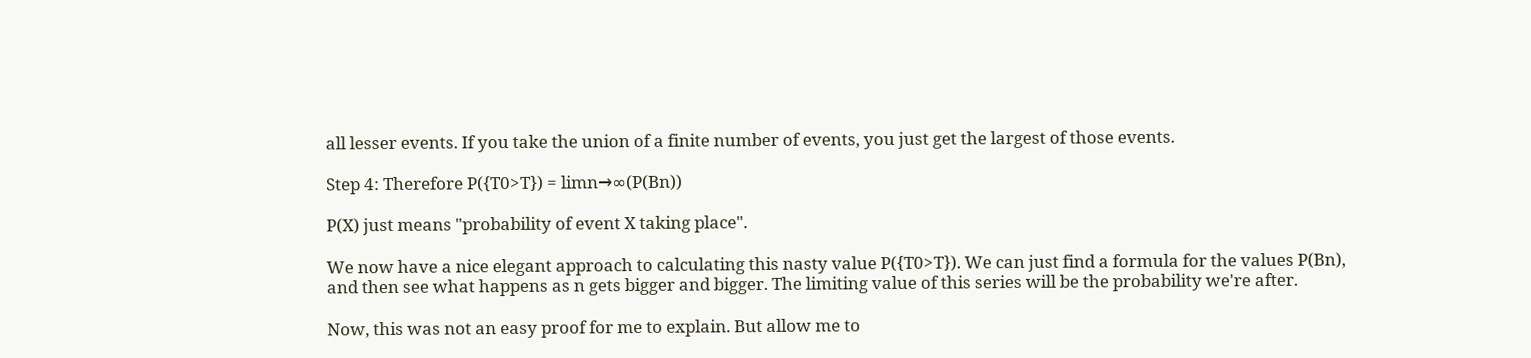all lesser events. If you take the union of a finite number of events, you just get the largest of those events.

Step 4: Therefore P({T0>T}) = limn→∞(P(Bn))

P(X) just means "probability of event X taking place".

We now have a nice elegant approach to calculating this nasty value P({T0>T}). We can just find a formula for the values P(Bn), and then see what happens as n gets bigger and bigger. The limiting value of this series will be the probability we're after.

Now, this was not an easy proof for me to explain. But allow me to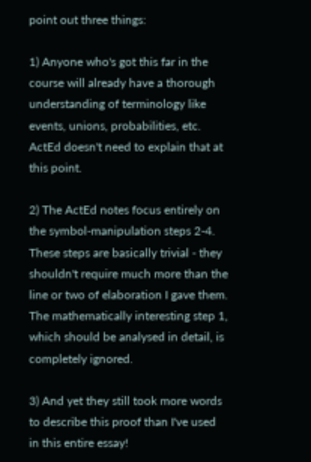point out three things:

1) Anyone who's got this far in the course will already have a thorough understanding of terminology like events, unions, probabilities, etc. ActEd doesn't need to explain that at this point.

2) The ActEd notes focus entirely on the symbol-manipulation steps 2-4. These steps are basically trivial - they shouldn't require much more than the line or two of elaboration I gave them. The mathematically interesting step 1, which should be analysed in detail, is completely ignored.

3) And yet they still took more words to describe this proof than I've used in this entire essay!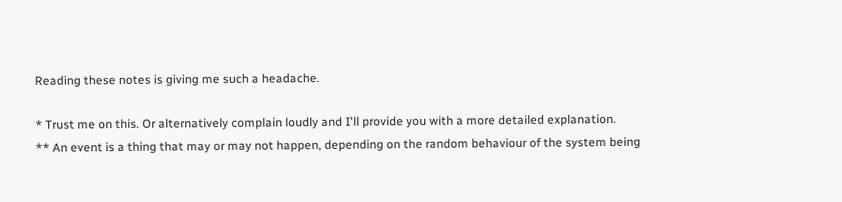Reading these notes is giving me such a headache.

* Trust me on this. Or alternatively complain loudly and I'll provide you with a more detailed explanation.
** An event is a thing that may or may not happen, depending on the random behaviour of the system being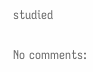studied

No comments: